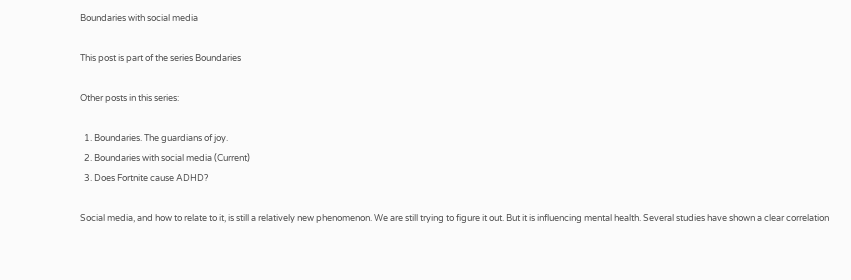Boundaries with social media

This post is part of the series Boundaries

Other posts in this series:

  1. Boundaries. The guardians of joy.
  2. Boundaries with social media (Current)
  3. Does Fortnite cause ADHD?

Social media, and how to relate to it, is still a relatively new phenomenon. We are still trying to figure it out. But it is influencing mental health. Several studies have shown a clear correlation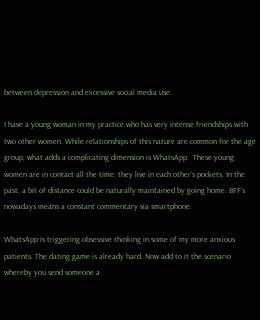between depression and excessive social media use.

I have a young woman in my practice who has very intense friendships with two other women. While relationships of this nature are common for the age group, what adds a complicating dimension is WhatsApp.  These young women are in contact all the time; they live in each other’s pockets. In the past, a bit of distance could be naturally maintained by going home. BFF’s nowadays means a constant commentary via smartphone.

WhatsApp is triggering obsessive thinking in some of my more anxious patients. The dating game is already hard. Now add to it the scenario whereby you send someone a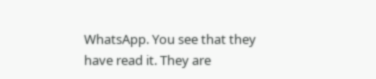WhatsApp. You see that they have read it. They are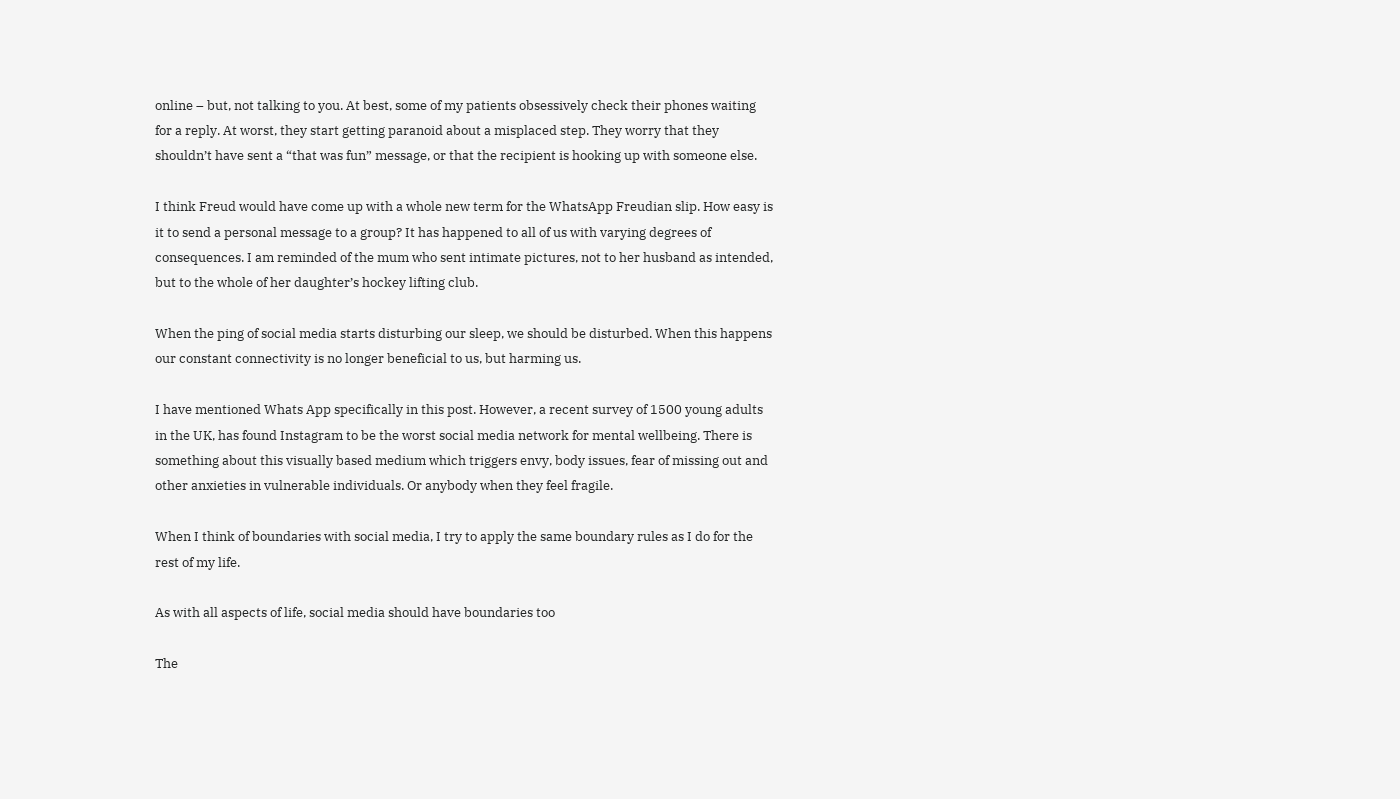online – but, not talking to you. At best, some of my patients obsessively check their phones waiting for a reply. At worst, they start getting paranoid about a misplaced step. They worry that they shouldn’t have sent a “that was fun” message, or that the recipient is hooking up with someone else.

I think Freud would have come up with a whole new term for the WhatsApp Freudian slip. How easy is it to send a personal message to a group? It has happened to all of us with varying degrees of consequences. I am reminded of the mum who sent intimate pictures, not to her husband as intended, but to the whole of her daughter’s hockey lifting club.

When the ping of social media starts disturbing our sleep, we should be disturbed. When this happens our constant connectivity is no longer beneficial to us, but harming us.

I have mentioned Whats App specifically in this post. However, a recent survey of 1500 young adults in the UK, has found Instagram to be the worst social media network for mental wellbeing. There is something about this visually based medium which triggers envy, body issues, fear of missing out and other anxieties in vulnerable individuals. Or anybody when they feel fragile.

When I think of boundaries with social media, I try to apply the same boundary rules as I do for the rest of my life.

As with all aspects of life, social media should have boundaries too

The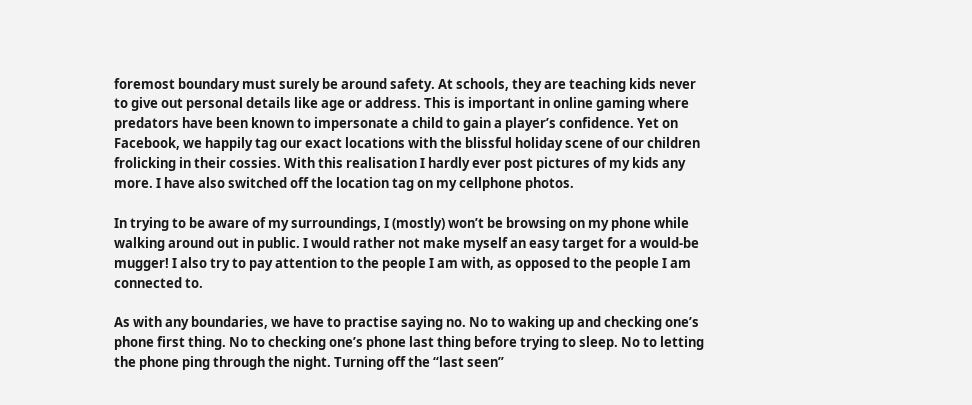foremost boundary must surely be around safety. At schools, they are teaching kids never to give out personal details like age or address. This is important in online gaming where predators have been known to impersonate a child to gain a player’s confidence. Yet on Facebook, we happily tag our exact locations with the blissful holiday scene of our children frolicking in their cossies. With this realisation I hardly ever post pictures of my kids any more. I have also switched off the location tag on my cellphone photos.

In trying to be aware of my surroundings, I (mostly) won’t be browsing on my phone while walking around out in public. I would rather not make myself an easy target for a would-be mugger! I also try to pay attention to the people I am with, as opposed to the people I am connected to.

As with any boundaries, we have to practise saying no. No to waking up and checking one’s phone first thing. No to checking one’s phone last thing before trying to sleep. No to letting the phone ping through the night. Turning off the “last seen”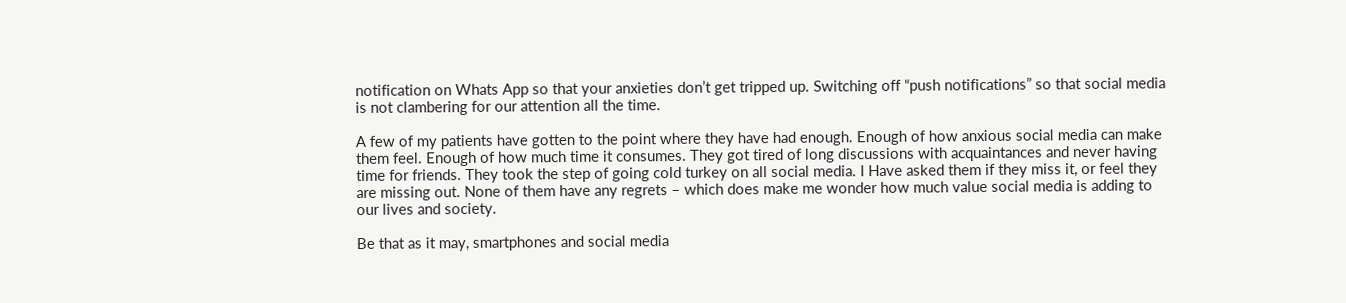notification on Whats App so that your anxieties don’t get tripped up. Switching off “push notifications” so that social media is not clambering for our attention all the time.

A few of my patients have gotten to the point where they have had enough. Enough of how anxious social media can make them feel. Enough of how much time it consumes. They got tired of long discussions with acquaintances and never having time for friends. They took the step of going cold turkey on all social media. I Have asked them if they miss it, or feel they are missing out. None of them have any regrets – which does make me wonder how much value social media is adding to our lives and society.

Be that as it may, smartphones and social media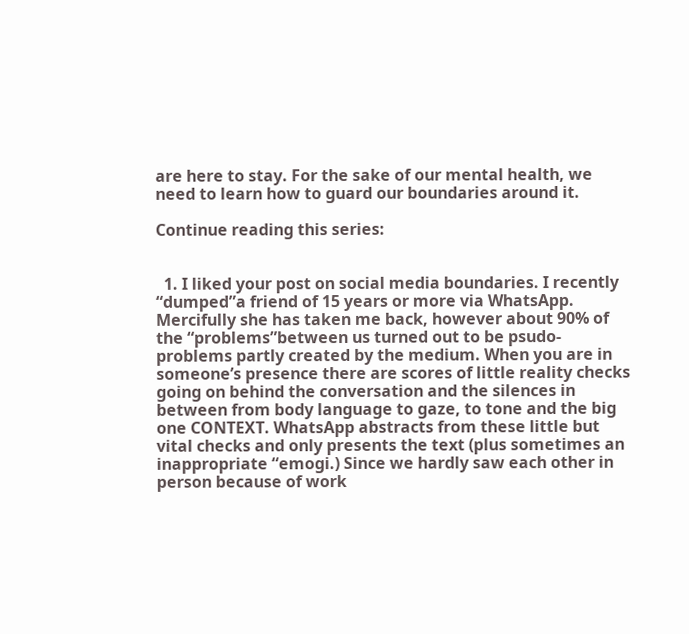are here to stay. For the sake of our mental health, we need to learn how to guard our boundaries around it.

Continue reading this series:


  1. I liked your post on social media boundaries. I recently “dumped”a friend of 15 years or more via WhatsApp. Mercifully she has taken me back, however about 90% of the “problems”between us turned out to be psudo-problems partly created by the medium. When you are in someone’s presence there are scores of little reality checks going on behind the conversation and the silences in between from body language to gaze, to tone and the big one CONTEXT. WhatsApp abstracts from these little but vital checks and only presents the text (plus sometimes an inappropriate “emogi.) Since we hardly saw each other in person because of work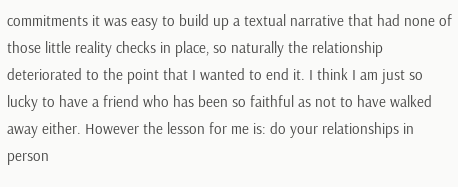commitments it was easy to build up a textual narrative that had none of those little reality checks in place, so naturally the relationship deteriorated to the point that I wanted to end it. I think I am just so lucky to have a friend who has been so faithful as not to have walked away either. However the lesson for me is: do your relationships in person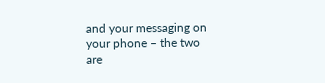and your messaging on your phone – the two are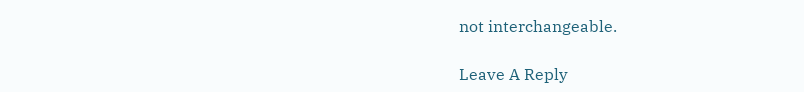not interchangeable.

Leave A Reply